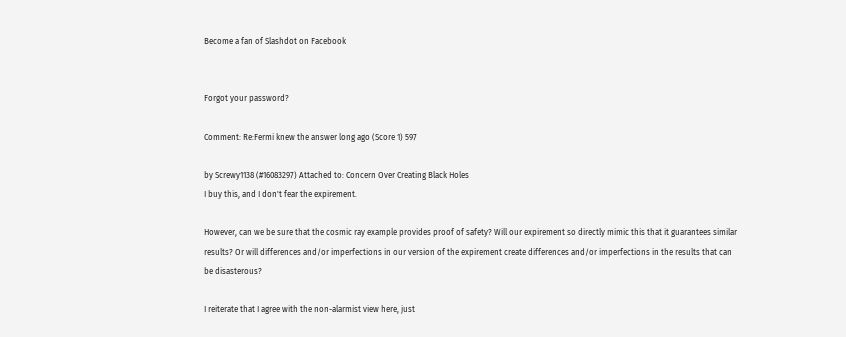Become a fan of Slashdot on Facebook


Forgot your password?

Comment: Re:Fermi knew the answer long ago (Score 1) 597

by Screwy1138 (#16083297) Attached to: Concern Over Creating Black Holes
I buy this, and I don't fear the expirement.

However, can we be sure that the cosmic ray example provides proof of safety? Will our expirement so directly mimic this that it guarantees similar results? Or will differences and/or imperfections in our version of the expirement create differences and/or imperfections in the results that can be disasterous?

I reiterate that I agree with the non-alarmist view here, just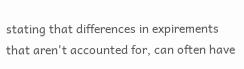stating that differences in expirements that aren't accounted for, can often have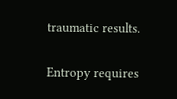traumatic results.

Entropy requires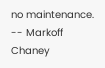no maintenance. -- Markoff Chaney